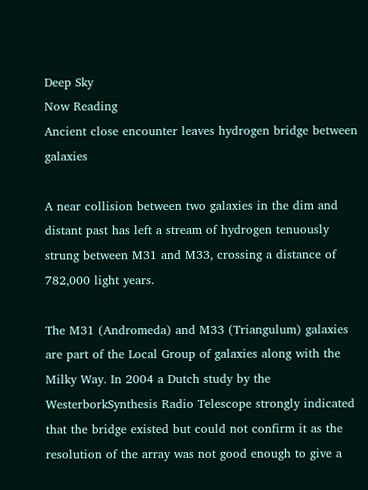Deep Sky
Now Reading
Ancient close encounter leaves hydrogen bridge between galaxies

A near collision between two galaxies in the dim and distant past has left a stream of hydrogen tenuously strung between M31 and M33, crossing a distance of 782,000 light years.

The M31 (Andromeda) and M33 (Triangulum) galaxies are part of the Local Group of galaxies along with the Milky Way. In 2004 a Dutch study by the WesterborkSynthesis Radio Telescope strongly indicated that the bridge existed but could not confirm it as the resolution of the array was not good enough to give a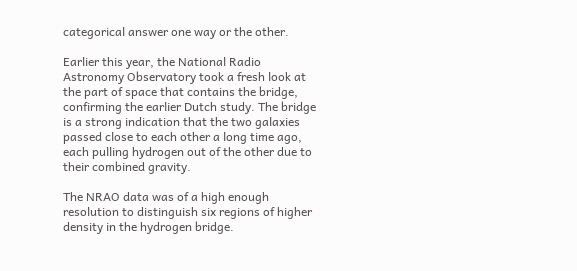categorical answer one way or the other.

Earlier this year, the National Radio Astronomy Observatory took a fresh look at the part of space that contains the bridge, confirming the earlier Dutch study. The bridge is a strong indication that the two galaxies passed close to each other a long time ago, each pulling hydrogen out of the other due to their combined gravity.

The NRAO data was of a high enough resolution to distinguish six regions of higher density in the hydrogen bridge.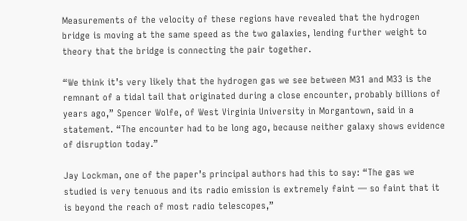Measurements of the velocity of these regions have revealed that the hydrogen bridge is moving at the same speed as the two galaxies, lending further weight to theory that the bridge is connecting the pair together.

“We think it’s very likely that the hydrogen gas we see between M31 and M33 is the remnant of a tidal tail that originated during a close encounter, probably billions of years ago,” Spencer Wolfe, of West Virginia University in Morgantown, said in a statement. “The encounter had to be long ago, because neither galaxy shows evidence of disruption today.”

Jay Lockman, one of the paper’s principal authors had this to say: “The gas we studied is very tenuous and its radio emission is extremely faint — so faint that it is beyond the reach of most radio telescopes,”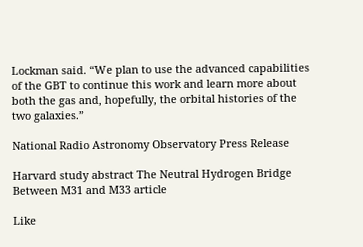Lockman said. “We plan to use the advanced capabilities of the GBT to continue this work and learn more about both the gas and, hopefully, the orbital histories of the two galaxies.”

National Radio Astronomy Observatory Press Release

Harvard study abstract The Neutral Hydrogen Bridge Between M31 and M33 article

Like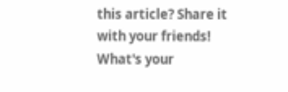this article? Share it with your friends!
What's your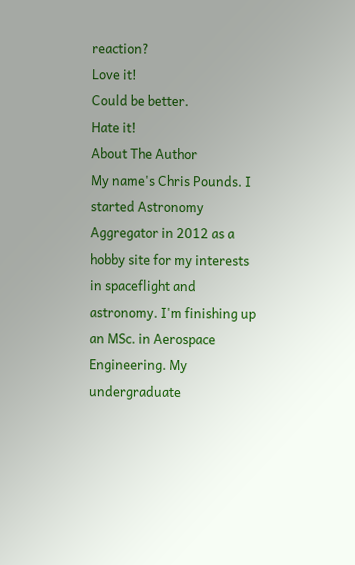reaction?
Love it!
Could be better.
Hate it!
About The Author
My name's Chris Pounds. I started Astronomy Aggregator in 2012 as a hobby site for my interests in spaceflight and astronomy. I'm finishing up an MSc. in Aerospace Engineering. My undergraduate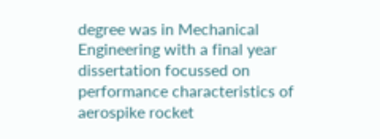degree was in Mechanical Engineering with a final year dissertation focussed on performance characteristics of aerospike rocket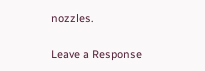nozzles.

Leave a Response